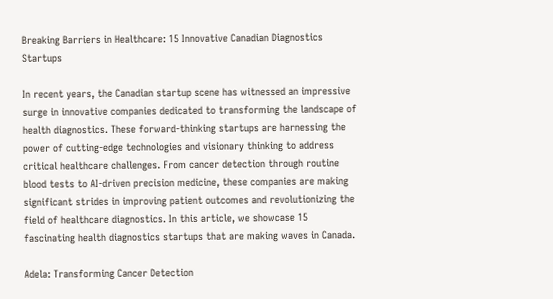Breaking Barriers in Healthcare: 15 Innovative Canadian Diagnostics Startups

In recent years, the Canadian startup scene has witnessed an impressive surge in innovative companies dedicated to transforming the landscape of health diagnostics. These forward-thinking startups are harnessing the power of cutting-edge technologies and visionary thinking to address critical healthcare challenges. From cancer detection through routine blood tests to AI-driven precision medicine, these companies are making significant strides in improving patient outcomes and revolutionizing the field of healthcare diagnostics. In this article, we showcase 15 fascinating health diagnostics startups that are making waves in Canada.

Adela: Transforming Cancer Detection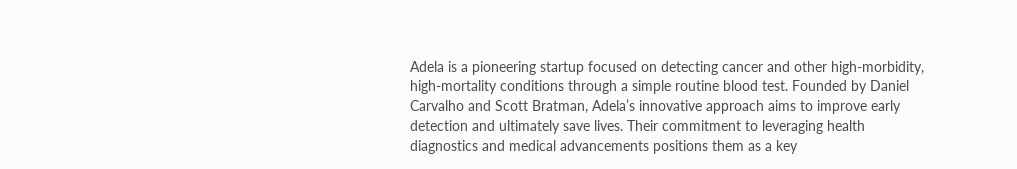Adela is a pioneering startup focused on detecting cancer and other high-morbidity, high-mortality conditions through a simple routine blood test. Founded by Daniel Carvalho and Scott Bratman, Adela’s innovative approach aims to improve early detection and ultimately save lives. Their commitment to leveraging health diagnostics and medical advancements positions them as a key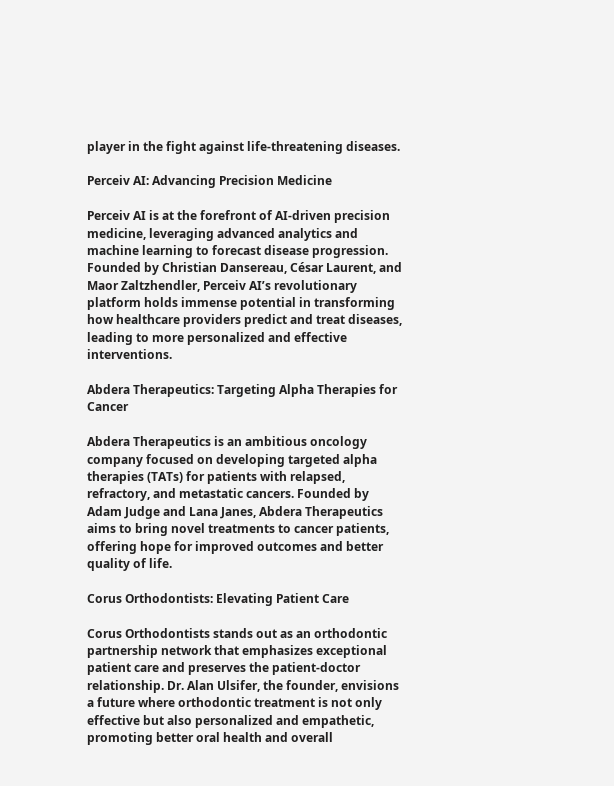player in the fight against life-threatening diseases.

Perceiv AI: Advancing Precision Medicine

Perceiv AI is at the forefront of AI-driven precision medicine, leveraging advanced analytics and machine learning to forecast disease progression. Founded by Christian Dansereau, César Laurent, and Maor Zaltzhendler, Perceiv AI’s revolutionary platform holds immense potential in transforming how healthcare providers predict and treat diseases, leading to more personalized and effective interventions.

Abdera Therapeutics: Targeting Alpha Therapies for Cancer

Abdera Therapeutics is an ambitious oncology company focused on developing targeted alpha therapies (TATs) for patients with relapsed, refractory, and metastatic cancers. Founded by Adam Judge and Lana Janes, Abdera Therapeutics aims to bring novel treatments to cancer patients, offering hope for improved outcomes and better quality of life.

Corus Orthodontists: Elevating Patient Care

Corus Orthodontists stands out as an orthodontic partnership network that emphasizes exceptional patient care and preserves the patient-doctor relationship. Dr. Alan Ulsifer, the founder, envisions a future where orthodontic treatment is not only effective but also personalized and empathetic, promoting better oral health and overall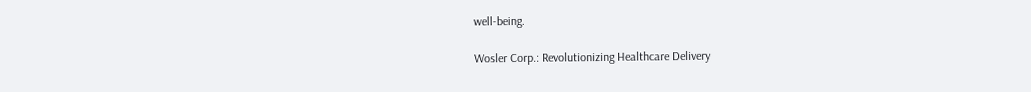well-being.

Wosler Corp.: Revolutionizing Healthcare Delivery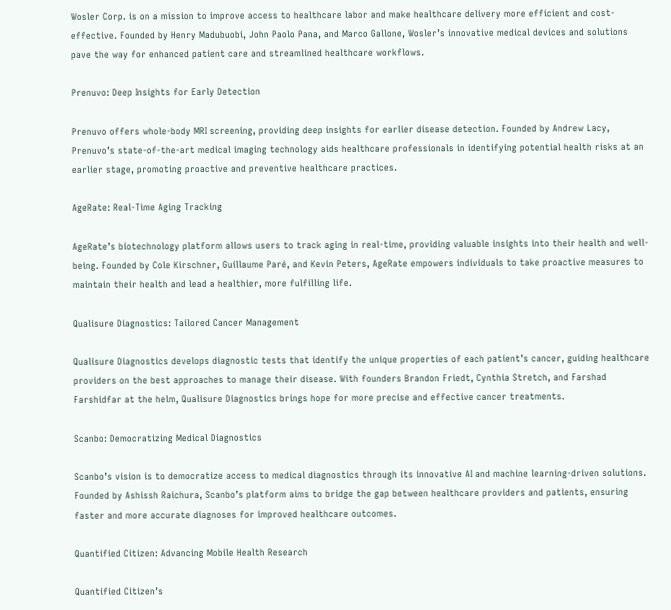Wosler Corp. is on a mission to improve access to healthcare labor and make healthcare delivery more efficient and cost-effective. Founded by Henry Madubuobi, John Paolo Pana, and Marco Gallone, Wosler’s innovative medical devices and solutions pave the way for enhanced patient care and streamlined healthcare workflows.

Prenuvo: Deep Insights for Early Detection

Prenuvo offers whole-body MRI screening, providing deep insights for earlier disease detection. Founded by Andrew Lacy, Prenuvo’s state-of-the-art medical imaging technology aids healthcare professionals in identifying potential health risks at an earlier stage, promoting proactive and preventive healthcare practices.

AgeRate: Real-Time Aging Tracking

AgeRate’s biotechnology platform allows users to track aging in real-time, providing valuable insights into their health and well-being. Founded by Cole Kirschner, Guillaume Paré, and Kevin Peters, AgeRate empowers individuals to take proactive measures to maintain their health and lead a healthier, more fulfilling life.

Qualisure Diagnostics: Tailored Cancer Management

Qualisure Diagnostics develops diagnostic tests that identify the unique properties of each patient’s cancer, guiding healthcare providers on the best approaches to manage their disease. With founders Brandon Friedt, Cynthia Stretch, and Farshad Farshidfar at the helm, Qualisure Diagnostics brings hope for more precise and effective cancer treatments.

Scanbo: Democratizing Medical Diagnostics

Scanbo’s vision is to democratize access to medical diagnostics through its innovative AI and machine learning-driven solutions. Founded by Ashissh Raichura, Scanbo’s platform aims to bridge the gap between healthcare providers and patients, ensuring faster and more accurate diagnoses for improved healthcare outcomes.

Quantified Citizen: Advancing Mobile Health Research

Quantified Citizen’s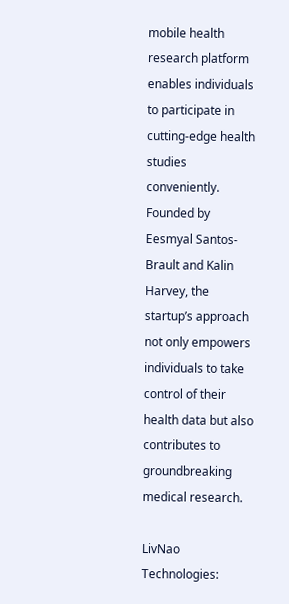mobile health research platform enables individuals to participate in cutting-edge health studies conveniently. Founded by Eesmyal Santos-Brault and Kalin Harvey, the startup’s approach not only empowers individuals to take control of their health data but also contributes to groundbreaking medical research.

LivNao Technologies: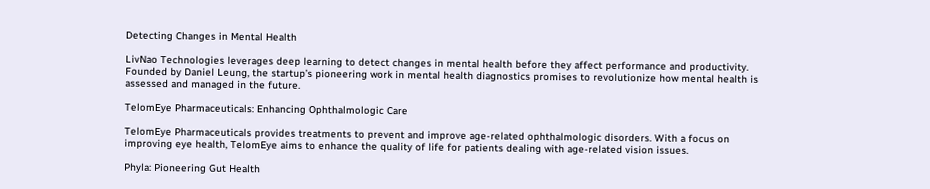Detecting Changes in Mental Health

LivNao Technologies leverages deep learning to detect changes in mental health before they affect performance and productivity. Founded by Daniel Leung, the startup’s pioneering work in mental health diagnostics promises to revolutionize how mental health is assessed and managed in the future.

TelomEye Pharmaceuticals: Enhancing Ophthalmologic Care

TelomEye Pharmaceuticals provides treatments to prevent and improve age-related ophthalmologic disorders. With a focus on improving eye health, TelomEye aims to enhance the quality of life for patients dealing with age-related vision issues.

Phyla: Pioneering Gut Health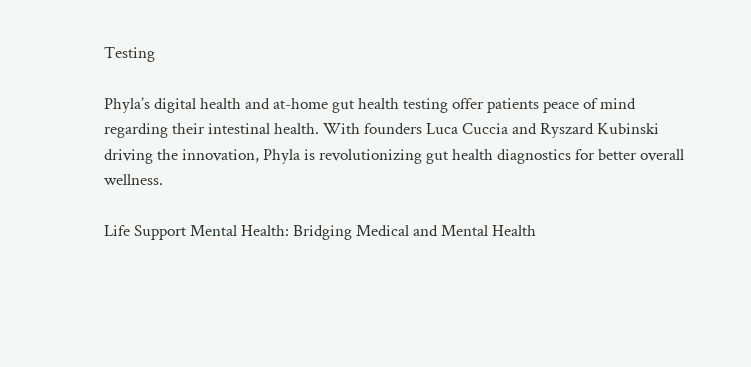Testing

Phyla’s digital health and at-home gut health testing offer patients peace of mind regarding their intestinal health. With founders Luca Cuccia and Ryszard Kubinski driving the innovation, Phyla is revolutionizing gut health diagnostics for better overall wellness.

Life Support Mental Health: Bridging Medical and Mental Health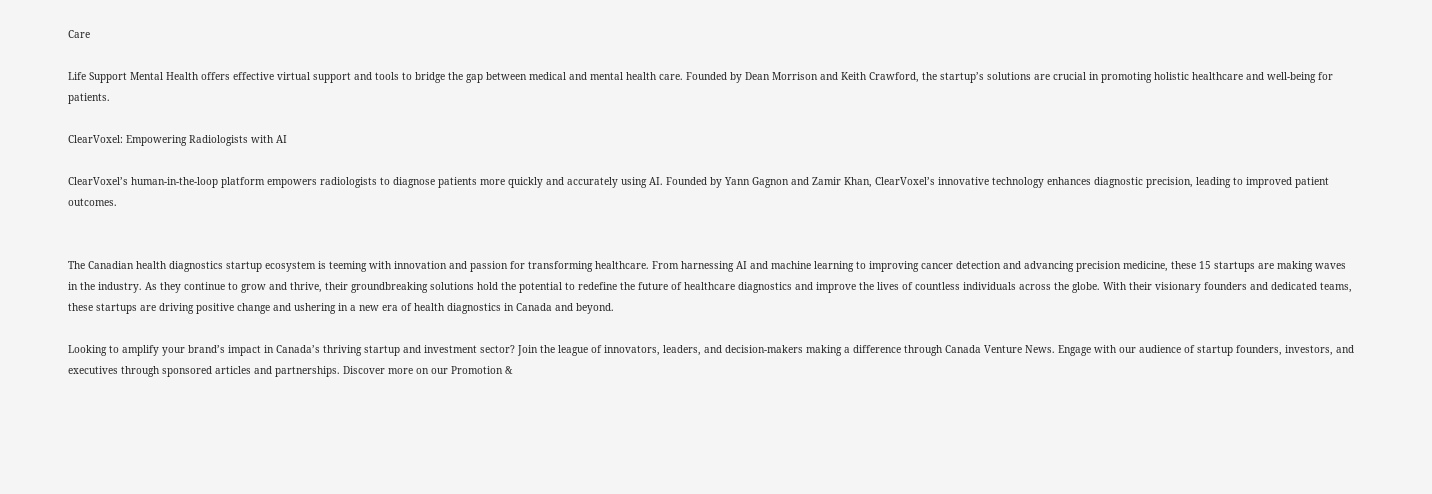Care

Life Support Mental Health offers effective virtual support and tools to bridge the gap between medical and mental health care. Founded by Dean Morrison and Keith Crawford, the startup’s solutions are crucial in promoting holistic healthcare and well-being for patients.

ClearVoxel: Empowering Radiologists with AI

ClearVoxel’s human-in-the-loop platform empowers radiologists to diagnose patients more quickly and accurately using AI. Founded by Yann Gagnon and Zamir Khan, ClearVoxel’s innovative technology enhances diagnostic precision, leading to improved patient outcomes.


The Canadian health diagnostics startup ecosystem is teeming with innovation and passion for transforming healthcare. From harnessing AI and machine learning to improving cancer detection and advancing precision medicine, these 15 startups are making waves in the industry. As they continue to grow and thrive, their groundbreaking solutions hold the potential to redefine the future of healthcare diagnostics and improve the lives of countless individuals across the globe. With their visionary founders and dedicated teams, these startups are driving positive change and ushering in a new era of health diagnostics in Canada and beyond.

Looking to amplify your brand’s impact in Canada’s thriving startup and investment sector? Join the league of innovators, leaders, and decision-makers making a difference through Canada Venture News. Engage with our audience of startup founders, investors, and executives through sponsored articles and partnerships. Discover more on our Promotion &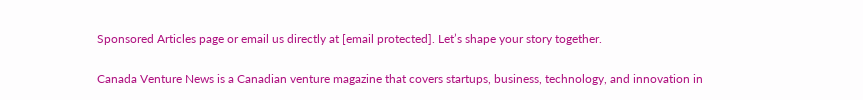Sponsored Articles page or email us directly at [email protected]. Let’s shape your story together.

Canada Venture News is a Canadian venture magazine that covers startups, business, technology, and innovation in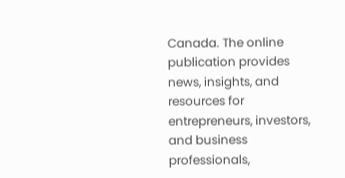Canada. The online publication provides news, insights, and resources for entrepreneurs, investors, and business professionals,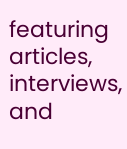featuring articles, interviews, and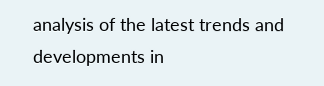analysis of the latest trends and developments in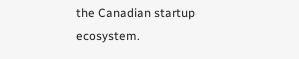the Canadian startup ecosystem.